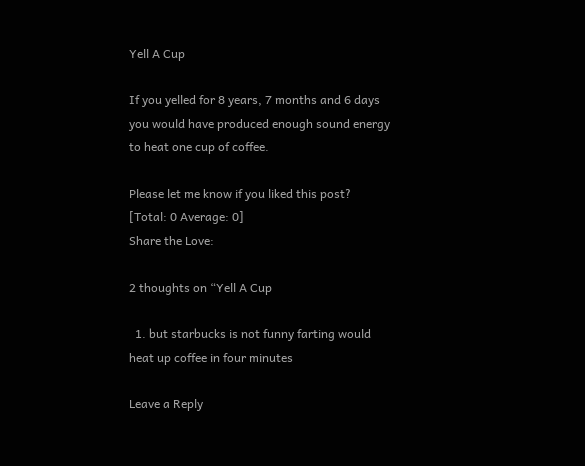Yell A Cup

If you yelled for 8 years, 7 months and 6 days you would have produced enough sound energy to heat one cup of coffee.

Please let me know if you liked this post?
[Total: 0 Average: 0]
Share the Love:

2 thoughts on “Yell A Cup

  1. but starbucks is not funny farting would heat up coffee in four minutes

Leave a Reply